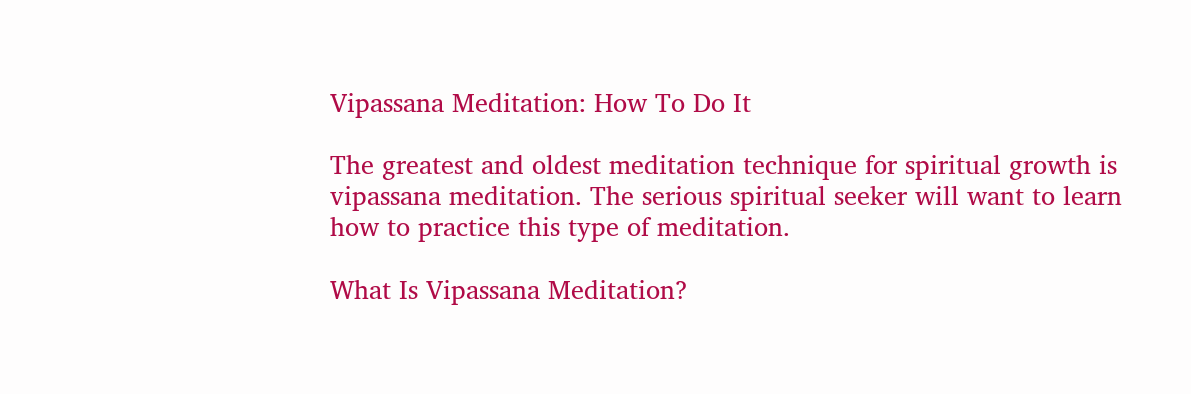Vipassana Meditation: How To Do It

The greatest and oldest meditation technique for spiritual growth is vipassana meditation. The serious spiritual seeker will want to learn how to practice this type of meditation.

What Is Vipassana Meditation?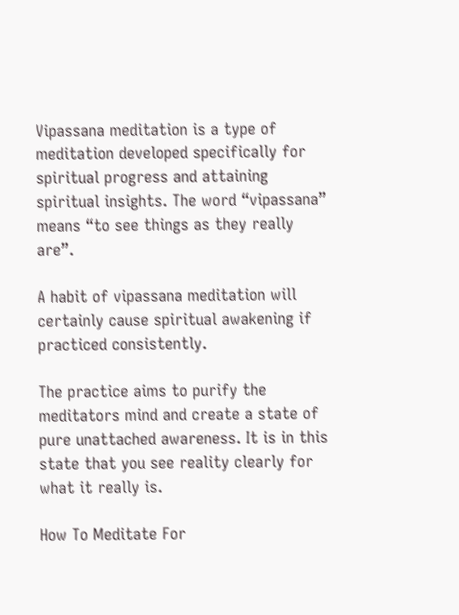Vipassana meditation is a type of meditation developed specifically for spiritual progress and attaining spiritual insights. The word “vipassana” means “to see things as they really are”.

A habit of vipassana meditation will certainly cause spiritual awakening if practiced consistently.

The practice aims to purify the meditators mind and create a state of pure unattached awareness. It is in this state that you see reality clearly for what it really is.

How To Meditate For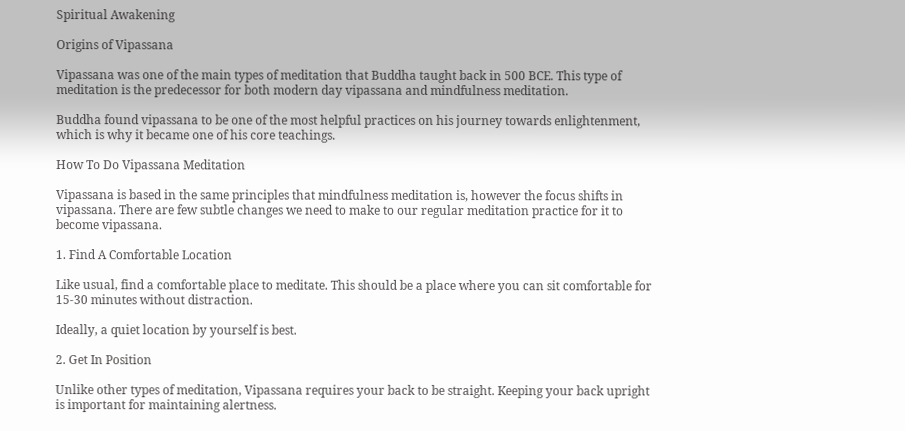Spiritual Awakening

Origins of Vipassana

Vipassana was one of the main types of meditation that Buddha taught back in 500 BCE. This type of meditation is the predecessor for both modern day vipassana and mindfulness meditation.

Buddha found vipassana to be one of the most helpful practices on his journey towards enlightenment, which is why it became one of his core teachings.

How To Do Vipassana Meditation

Vipassana is based in the same principles that mindfulness meditation is, however the focus shifts in vipassana. There are few subtle changes we need to make to our regular meditation practice for it to become vipassana.

1. Find A Comfortable Location

Like usual, find a comfortable place to meditate. This should be a place where you can sit comfortable for 15-30 minutes without distraction.

Ideally, a quiet location by yourself is best.

2. Get In Position

Unlike other types of meditation, Vipassana requires your back to be straight. Keeping your back upright is important for maintaining alertness.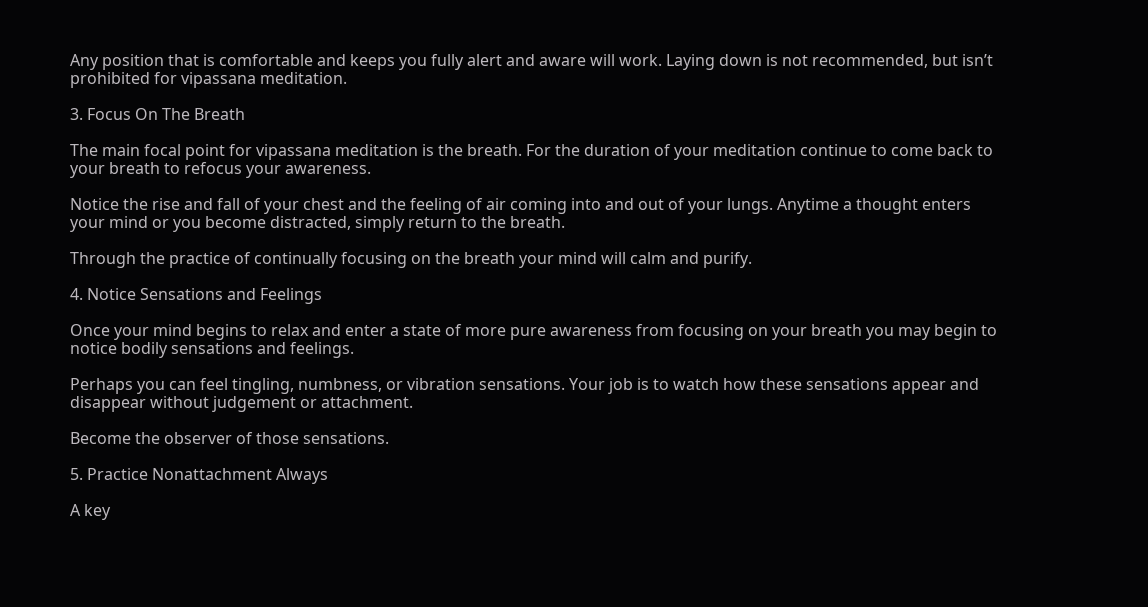Any position that is comfortable and keeps you fully alert and aware will work. Laying down is not recommended, but isn’t prohibited for vipassana meditation.

3. Focus On The Breath

The main focal point for vipassana meditation is the breath. For the duration of your meditation continue to come back to your breath to refocus your awareness.

Notice the rise and fall of your chest and the feeling of air coming into and out of your lungs. Anytime a thought enters your mind or you become distracted, simply return to the breath.

Through the practice of continually focusing on the breath your mind will calm and purify.

4. Notice Sensations and Feelings

Once your mind begins to relax and enter a state of more pure awareness from focusing on your breath you may begin to notice bodily sensations and feelings.

Perhaps you can feel tingling, numbness, or vibration sensations. Your job is to watch how these sensations appear and disappear without judgement or attachment.

Become the observer of those sensations.

5. Practice Nonattachment Always

A key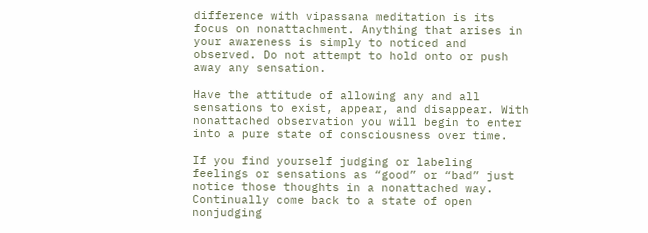difference with vipassana meditation is its focus on nonattachment. Anything that arises in your awareness is simply to noticed and observed. Do not attempt to hold onto or push away any sensation.

Have the attitude of allowing any and all sensations to exist, appear, and disappear. With nonattached observation you will begin to enter into a pure state of consciousness over time.

If you find yourself judging or labeling feelings or sensations as “good” or “bad” just notice those thoughts in a nonattached way. Continually come back to a state of open nonjudging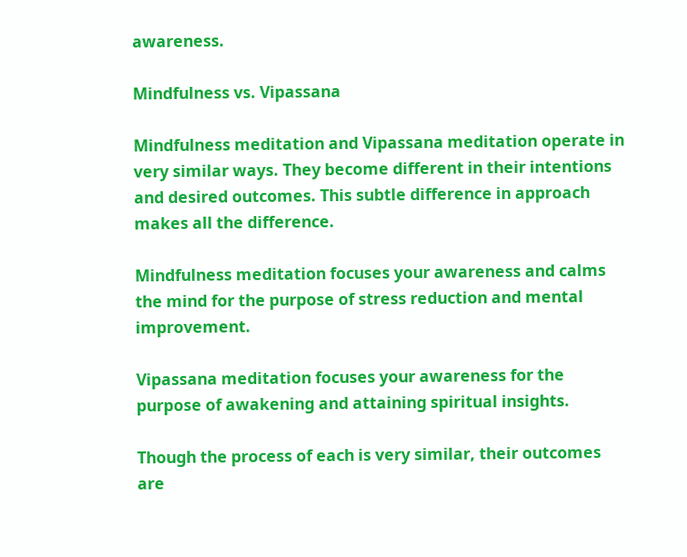awareness.

Mindfulness vs. Vipassana

Mindfulness meditation and Vipassana meditation operate in very similar ways. They become different in their intentions and desired outcomes. This subtle difference in approach makes all the difference.

Mindfulness meditation focuses your awareness and calms the mind for the purpose of stress reduction and mental improvement.

Vipassana meditation focuses your awareness for the purpose of awakening and attaining spiritual insights.

Though the process of each is very similar, their outcomes are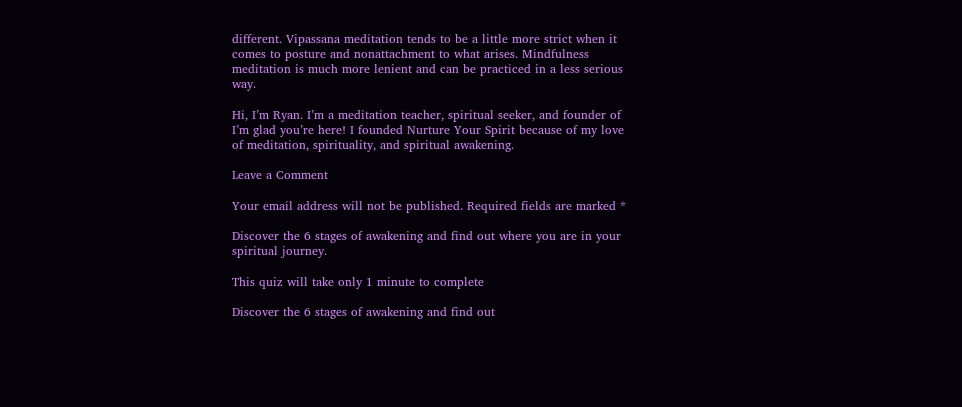different. Vipassana meditation tends to be a little more strict when it comes to posture and nonattachment to what arises. Mindfulness meditation is much more lenient and can be practiced in a less serious way.

Hi, I’m Ryan. I’m a meditation teacher, spiritual seeker, and founder of I’m glad you’re here! I founded Nurture Your Spirit because of my love of meditation, spirituality, and spiritual awakening.

Leave a Comment

Your email address will not be published. Required fields are marked *

Discover the 6 stages of awakening and find out where you are in your spiritual journey.

This quiz will take only 1 minute to complete

Discover the 6 stages of awakening and find out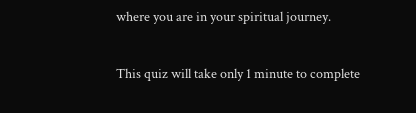where you are in your spiritual journey.

This quiz will take only 1 minute to complete